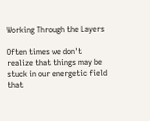Working Through the Layers

Often times we don't realize that things may be stuck in our energetic field that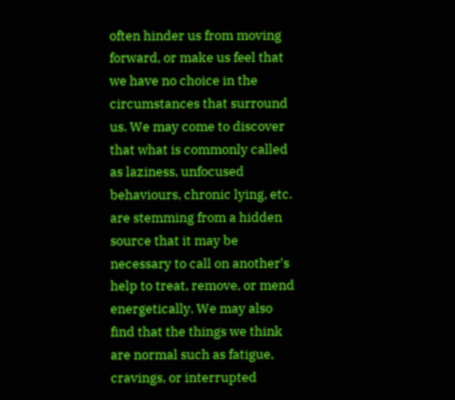often hinder us from moving forward, or make us feel that we have no choice in the circumstances that surround us. We may come to discover that what is commonly called as laziness, unfocused behaviours, chronic lying, etc. are stemming from a hidden source that it may be necessary to call on another's help to treat, remove, or mend energetically. We may also find that the things we think are normal such as fatigue, cravings, or interrupted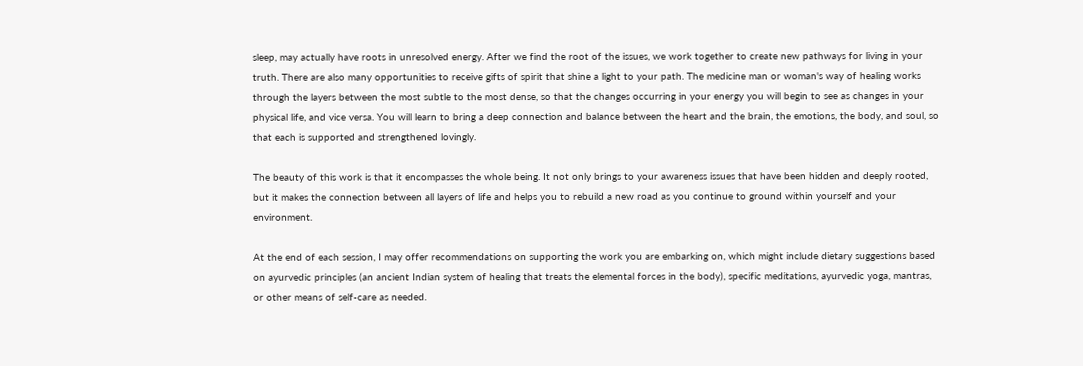sleep, may actually have roots in unresolved energy. After we find the root of the issues, we work together to create new pathways for living in your truth. There are also many opportunities to receive gifts of spirit that shine a light to your path. The medicine man or woman's way of healing works through the layers between the most subtle to the most dense, so that the changes occurring in your energy you will begin to see as changes in your physical life, and vice versa. You will learn to bring a deep connection and balance between the heart and the brain, the emotions, the body, and soul, so that each is supported and strengthened lovingly.

The beauty of this work is that it encompasses the whole being. It not only brings to your awareness issues that have been hidden and deeply rooted, but it makes the connection between all layers of life and helps you to rebuild a new road as you continue to ground within yourself and your environment.

At the end of each session, I may offer recommendations on supporting the work you are embarking on, which might include dietary suggestions based on ayurvedic principles (an ancient Indian system of healing that treats the elemental forces in the body), specific meditations, ayurvedic yoga, mantras, or other means of self-care as needed.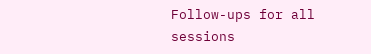Follow-ups for all sessions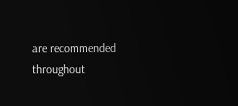are recommended throughout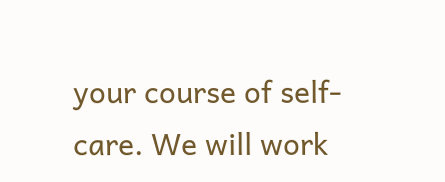your course of self-care. We will work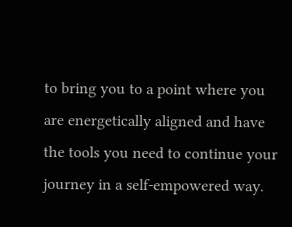to bring you to a point where you are energetically aligned and have the tools you need to continue your journey in a self-empowered way.